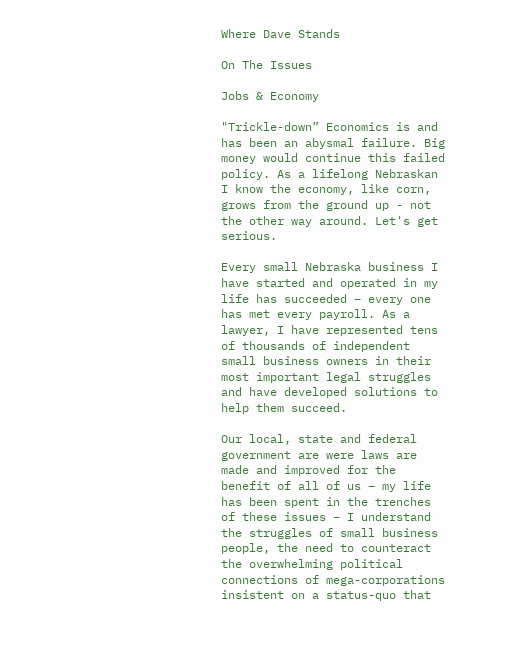Where Dave Stands

On The Issues

Jobs & Economy

"Trickle-down” Economics is and has been an abysmal failure. Big money would continue this failed policy. As a lifelong Nebraskan I know the economy, like corn, grows from the ground up - not the other way around. Let's get serious.

Every small Nebraska business I have started and operated in my life has succeeded – every one has met every payroll. As a lawyer, I have represented tens of thousands of independent small business owners in their most important legal struggles and have developed solutions to help them succeed.

Our local, state and federal government are were laws are made and improved for the benefit of all of us – my life has been spent in the trenches of these issues – I understand the struggles of small business people, the need to counteract the overwhelming political connections of mega-corporations insistent on a status-quo that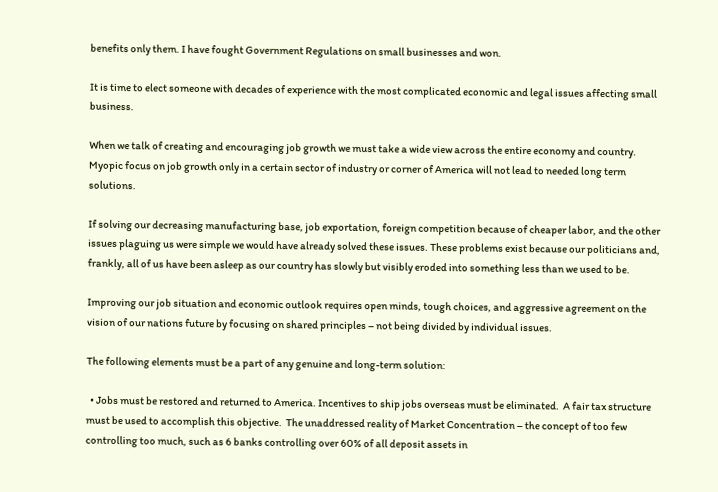benefits only them. I have fought Government Regulations on small businesses and won.

It is time to elect someone with decades of experience with the most complicated economic and legal issues affecting small business.

When we talk of creating and encouraging job growth we must take a wide view across the entire economy and country. Myopic focus on job growth only in a certain sector of industry or corner of America will not lead to needed long term solutions.

If solving our decreasing manufacturing base, job exportation, foreign competition because of cheaper labor, and the other issues plaguing us were simple we would have already solved these issues. These problems exist because our politicians and, frankly, all of us have been asleep as our country has slowly but visibly eroded into something less than we used to be.

Improving our job situation and economic outlook requires open minds, tough choices, and aggressive agreement on the vision of our nations future by focusing on shared principles – not being divided by individual issues.

The following elements must be a part of any genuine and long-term solution:

  • Jobs must be restored and returned to America. Incentives to ship jobs overseas must be eliminated.  A fair tax structure must be used to accomplish this objective.  The unaddressed reality of Market Concentration – the concept of too few controlling too much, such as 6 banks controlling over 60% of all deposit assets in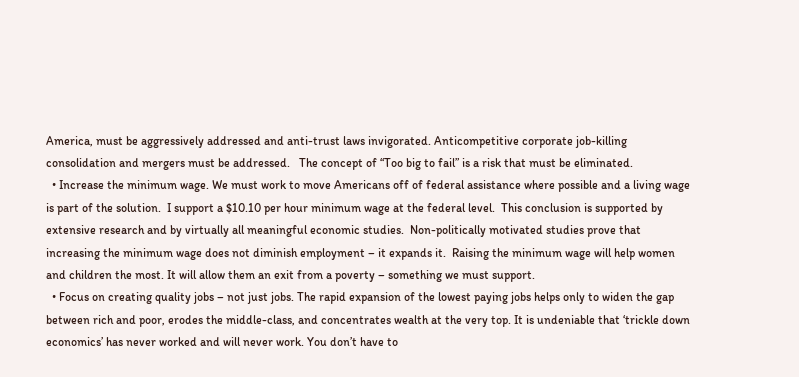America, must be aggressively addressed and anti-trust laws invigorated. Anticompetitive corporate job-killing consolidation and mergers must be addressed.   The concept of “Too big to fail” is a risk that must be eliminated.
  • Increase the minimum wage. We must work to move Americans off of federal assistance where possible and a living wage is part of the solution.  I support a $10.10 per hour minimum wage at the federal level.  This conclusion is supported by extensive research and by virtually all meaningful economic studies.  Non-politically motivated studies prove that increasing the minimum wage does not diminish employment – it expands it.  Raising the minimum wage will help women and children the most. It will allow them an exit from a poverty – something we must support.
  • Focus on creating quality jobs – not just jobs. The rapid expansion of the lowest paying jobs helps only to widen the gap between rich and poor, erodes the middle-class, and concentrates wealth at the very top. It is undeniable that ‘trickle down economics’ has never worked and will never work. You don’t have to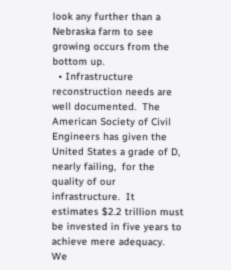look any further than a Nebraska farm to see growing occurs from the bottom up.
  • Infrastructure reconstruction needs are well documented.  The American Society of Civil Engineers has given the United States a grade of D, nearly failing,  for the quality of our infrastructure.  It estimates $2.2 trillion must be invested in five years to achieve mere adequacy.  We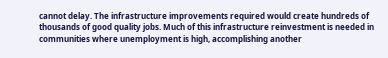cannot delay. The infrastructure improvements required would create hundreds of thousands of good quality jobs. Much of this infrastructure reinvestment is needed in communities where unemployment is high, accomplishing another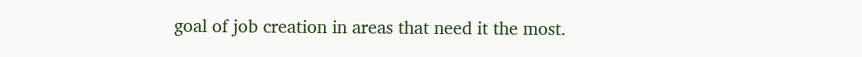goal of job creation in areas that need it the most.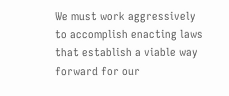We must work aggressively to accomplish enacting laws that establish a viable way forward for our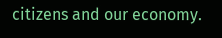citizens and our economy.